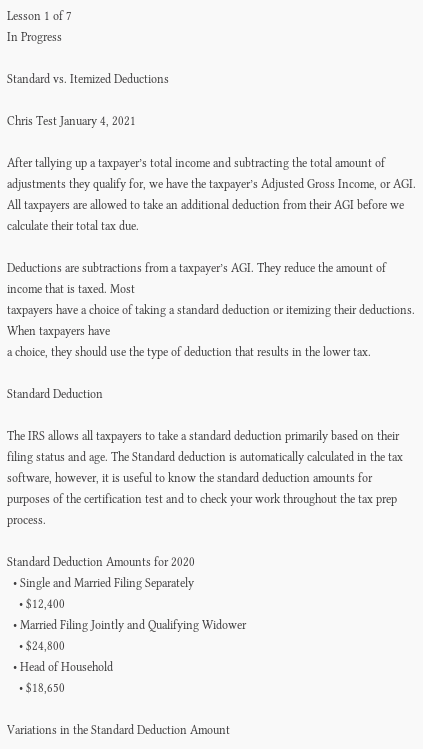Lesson 1 of 7
In Progress

Standard vs. Itemized Deductions

Chris Test January 4, 2021

After tallying up a taxpayer’s total income and subtracting the total amount of adjustments they qualify for, we have the taxpayer’s Adjusted Gross Income, or AGI. All taxpayers are allowed to take an additional deduction from their AGI before we calculate their total tax due.

Deductions are subtractions from a taxpayer’s AGI. They reduce the amount of income that is taxed. Most
taxpayers have a choice of taking a standard deduction or itemizing their deductions. When taxpayers have
a choice, they should use the type of deduction that results in the lower tax.

Standard Deduction

The IRS allows all taxpayers to take a standard deduction primarily based on their filing status and age. The Standard deduction is automatically calculated in the tax software, however, it is useful to know the standard deduction amounts for purposes of the certification test and to check your work throughout the tax prep process.

Standard Deduction Amounts for 2020
  • Single and Married Filing Separately
    • $12,400
  • Married Filing Jointly and Qualifying Widower
    • $24,800
  • Head of Household
    • $18,650

Variations in the Standard Deduction Amount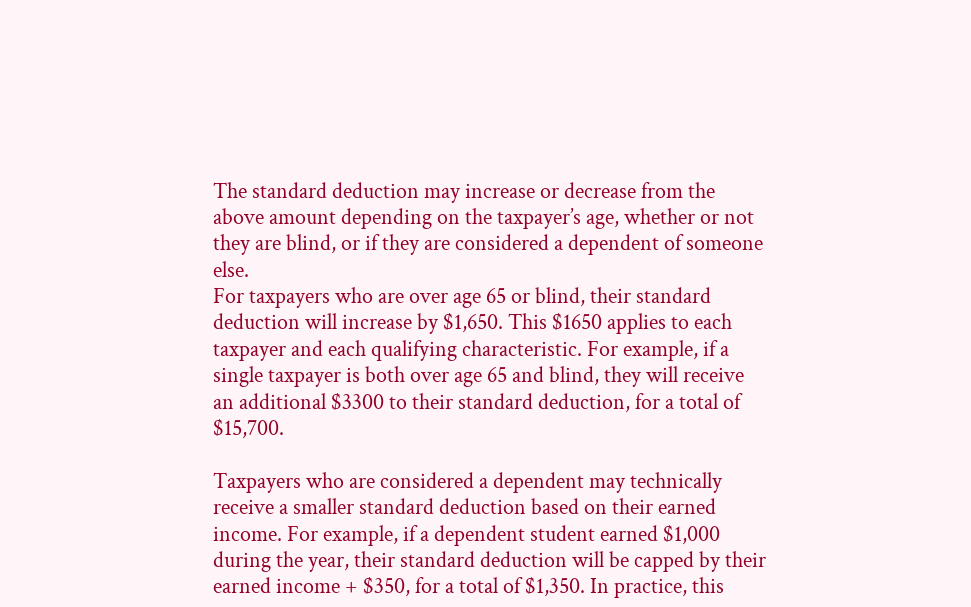The standard deduction may increase or decrease from the above amount depending on the taxpayer’s age, whether or not they are blind, or if they are considered a dependent of someone else.
For taxpayers who are over age 65 or blind, their standard deduction will increase by $1,650. This $1650 applies to each taxpayer and each qualifying characteristic. For example, if a single taxpayer is both over age 65 and blind, they will receive an additional $3300 to their standard deduction, for a total of $15,700.

Taxpayers who are considered a dependent may technically receive a smaller standard deduction based on their earned income. For example, if a dependent student earned $1,000 during the year, their standard deduction will be capped by their earned income + $350, for a total of $1,350. In practice, this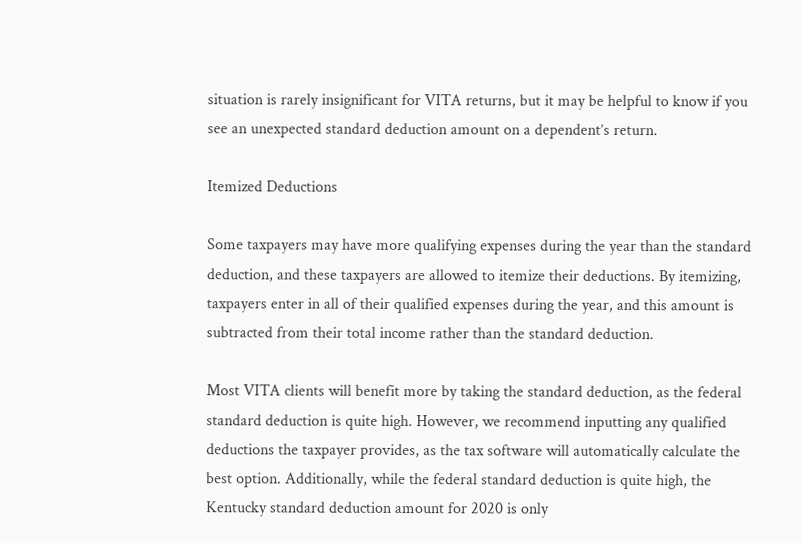situation is rarely insignificant for VITA returns, but it may be helpful to know if you see an unexpected standard deduction amount on a dependent’s return.

Itemized Deductions

Some taxpayers may have more qualifying expenses during the year than the standard deduction, and these taxpayers are allowed to itemize their deductions. By itemizing, taxpayers enter in all of their qualified expenses during the year, and this amount is subtracted from their total income rather than the standard deduction.

Most VITA clients will benefit more by taking the standard deduction, as the federal standard deduction is quite high. However, we recommend inputting any qualified deductions the taxpayer provides, as the tax software will automatically calculate the best option. Additionally, while the federal standard deduction is quite high, the Kentucky standard deduction amount for 2020 is only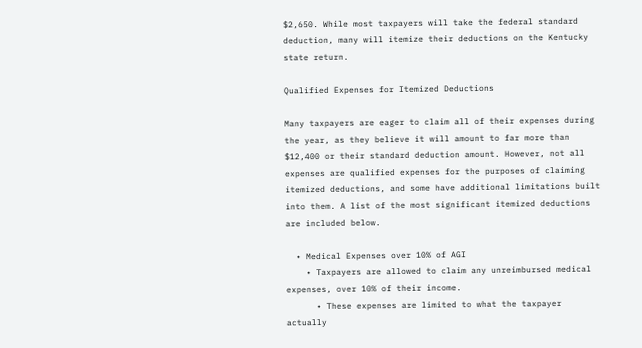$2,650. While most taxpayers will take the federal standard deduction, many will itemize their deductions on the Kentucky state return.

Qualified Expenses for Itemized Deductions

Many taxpayers are eager to claim all of their expenses during the year, as they believe it will amount to far more than $12,400 or their standard deduction amount. However, not all expenses are qualified expenses for the purposes of claiming itemized deductions, and some have additional limitations built into them. A list of the most significant itemized deductions are included below.

  • Medical Expenses over 10% of AGI
    • Taxpayers are allowed to claim any unreimbursed medical expenses, over 10% of their income.
      • These expenses are limited to what the taxpayer actually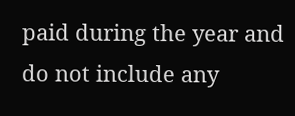paid during the year and do not include any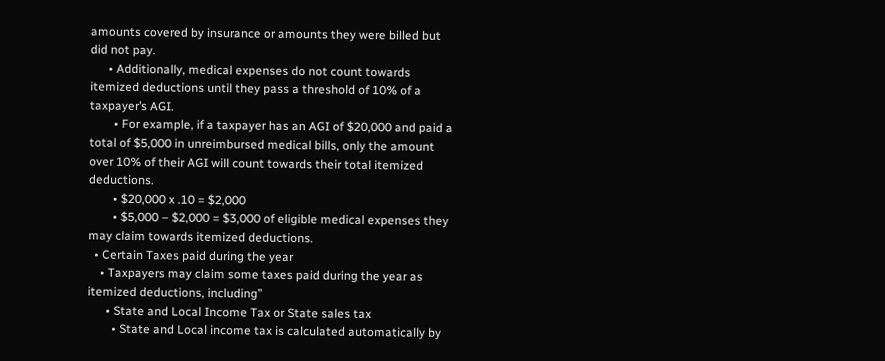amounts covered by insurance or amounts they were billed but did not pay.
      • Additionally, medical expenses do not count towards itemized deductions until they pass a threshold of 10% of a taxpayer’s AGI.
        • For example, if a taxpayer has an AGI of $20,000 and paid a total of $5,000 in unreimbursed medical bills, only the amount over 10% of their AGI will count towards their total itemized deductions.
        • $20,000 x .10 = $2,000
        • $5,000 – $2,000 = $3,000 of eligible medical expenses they may claim towards itemized deductions.
  • Certain Taxes paid during the year
    • Taxpayers may claim some taxes paid during the year as itemized deductions, including”
      • State and Local Income Tax or State sales tax
        • State and Local income tax is calculated automatically by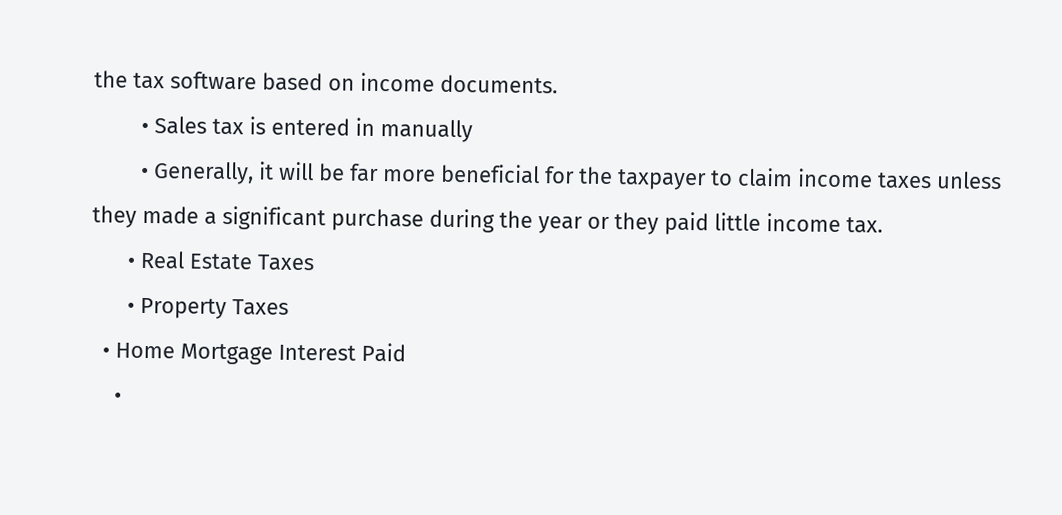the tax software based on income documents.
        • Sales tax is entered in manually
        • Generally, it will be far more beneficial for the taxpayer to claim income taxes unless they made a significant purchase during the year or they paid little income tax.
      • Real Estate Taxes
      • Property Taxes
  • Home Mortgage Interest Paid
    •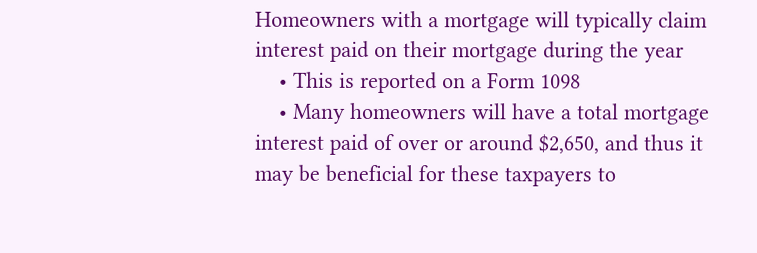Homeowners with a mortgage will typically claim interest paid on their mortgage during the year
    • This is reported on a Form 1098
    • Many homeowners will have a total mortgage interest paid of over or around $2,650, and thus it may be beneficial for these taxpayers to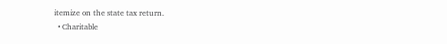itemize on the state tax return.
  • Charitable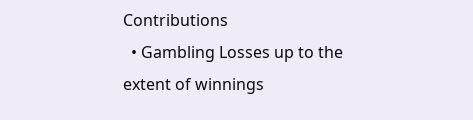Contributions
  • Gambling Losses up to the extent of winnings